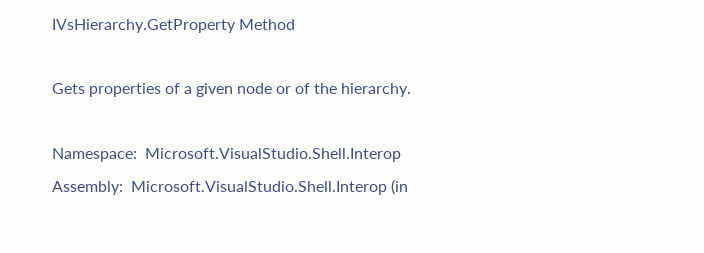IVsHierarchy.GetProperty Method

Gets properties of a given node or of the hierarchy.

Namespace:  Microsoft.VisualStudio.Shell.Interop
Assembly:  Microsoft.VisualStudio.Shell.Interop (in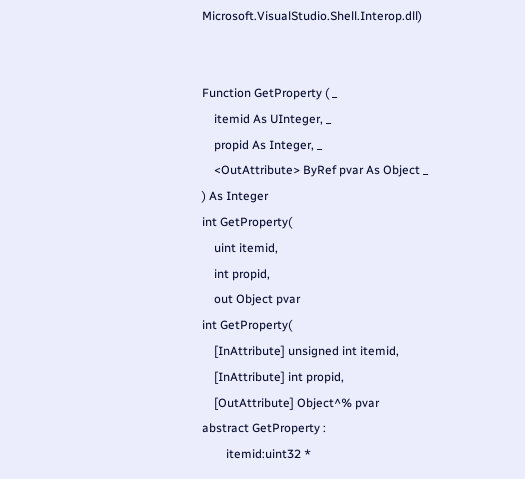Microsoft.VisualStudio.Shell.Interop.dll)


Function GetProperty ( _
    itemid As UInteger, _
    propid As Integer, _
    <OutAttribute> ByRef pvar As Object _
) As Integer
int GetProperty(
    uint itemid,
    int propid,
    out Object pvar
int GetProperty(
    [InAttribute] unsigned int itemid,
    [InAttribute] int propid,
    [OutAttribute] Object^% pvar
abstract GetProperty :
        itemid:uint32 *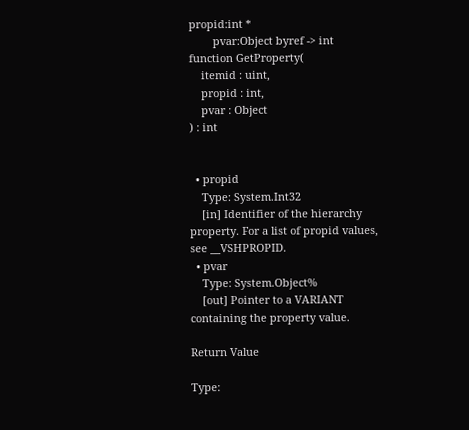propid:int *
        pvar:Object byref -> int
function GetProperty(
    itemid : uint,
    propid : int,
    pvar : Object
) : int


  • propid
    Type: System.Int32
    [in] Identifier of the hierarchy property. For a list of propid values, see __VSHPROPID.
  • pvar
    Type: System.Object%
    [out] Pointer to a VARIANT containing the property value.

Return Value

Type: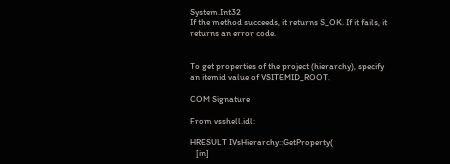System.Int32
If the method succeeds, it returns S_OK. If it fails, it returns an error code.


To get properties of the project (hierarchy), specify an itemid value of VSITEMID_ROOT.

COM Signature

From vsshell.idl:

HRESULT IVsHierarchy::GetProperty(
   [in]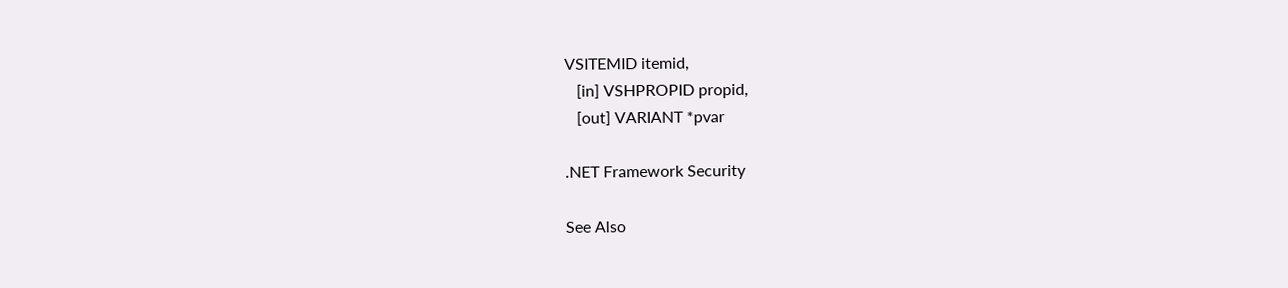VSITEMID itemid,
   [in] VSHPROPID propid,
   [out] VARIANT *pvar

.NET Framework Security

See Also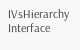IVsHierarchy Interface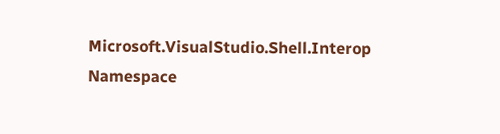Microsoft.VisualStudio.Shell.Interop Namespace